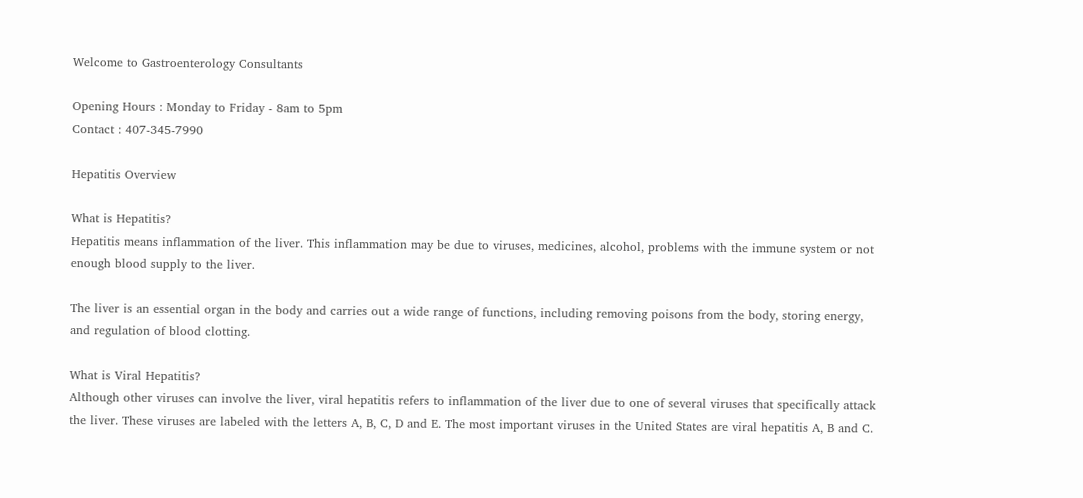Welcome to Gastroenterology Consultants

Opening Hours : Monday to Friday - 8am to 5pm
Contact : 407-345-7990

Hepatitis Overview

What is Hepatitis?
Hepatitis means inflammation of the liver. This inflammation may be due to viruses, medicines, alcohol, problems with the immune system or not enough blood supply to the liver.

The liver is an essential organ in the body and carries out a wide range of functions, including removing poisons from the body, storing energy, and regulation of blood clotting.

What is Viral Hepatitis?
Although other viruses can involve the liver, viral hepatitis refers to inflammation of the liver due to one of several viruses that specifically attack the liver. These viruses are labeled with the letters A, B, C, D and E. The most important viruses in the United States are viral hepatitis A, B and C.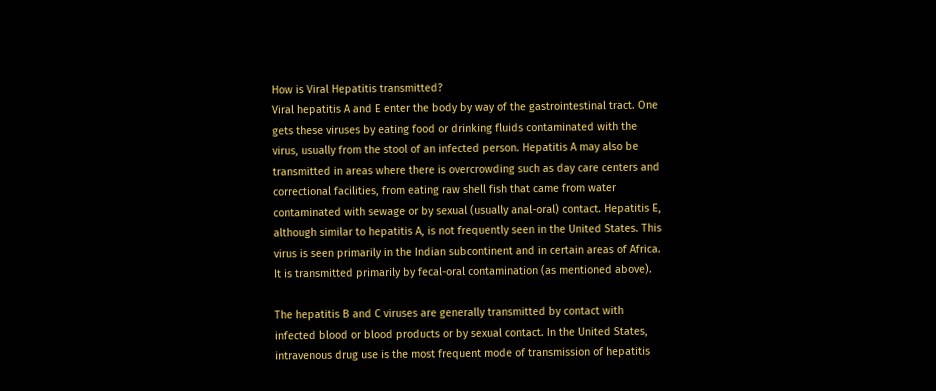How is Viral Hepatitis transmitted?
Viral hepatitis A and E enter the body by way of the gastrointestinal tract. One gets these viruses by eating food or drinking fluids contaminated with the virus, usually from the stool of an infected person. Hepatitis A may also be transmitted in areas where there is overcrowding such as day care centers and correctional facilities, from eating raw shell fish that came from water contaminated with sewage or by sexual (usually anal-oral) contact. Hepatitis E, although similar to hepatitis A, is not frequently seen in the United States. This virus is seen primarily in the Indian subcontinent and in certain areas of Africa. It is transmitted primarily by fecal-oral contamination (as mentioned above).

The hepatitis B and C viruses are generally transmitted by contact with infected blood or blood products or by sexual contact. In the United States, intravenous drug use is the most frequent mode of transmission of hepatitis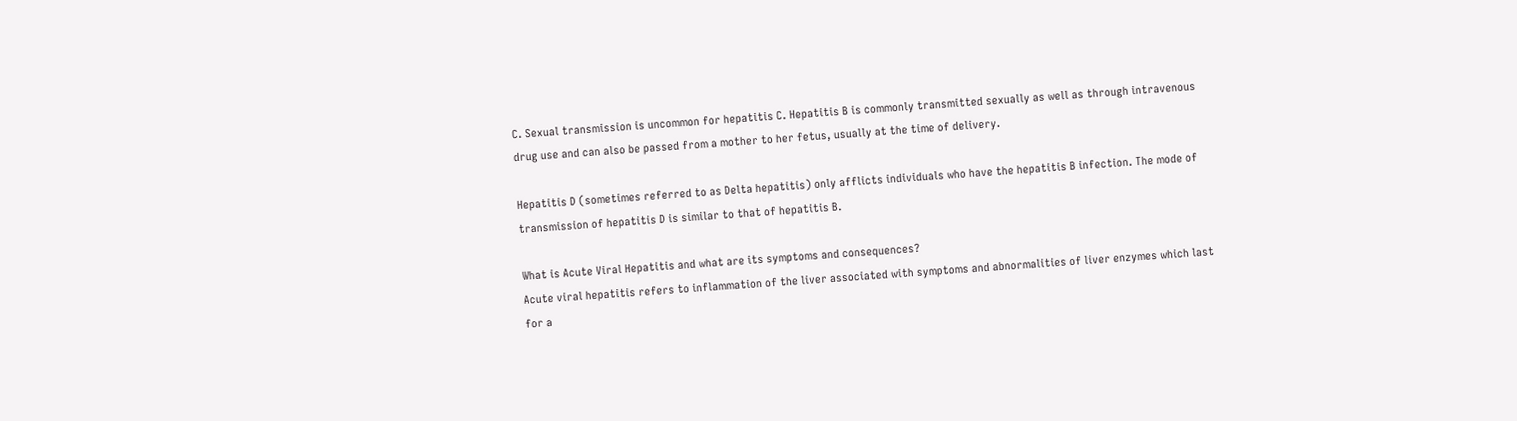C. Sexual transmission is uncommon for hepatitis C. Hepatitis B is commonly transmitted sexually as well as through intravenous drug use and can also be passed from a mother to her fetus, usually at the time of delivery.

Hepatitis D (sometimes referred to as Delta hepatitis) only afflicts individuals who have the hepatitis B infection. The mode of transmission of hepatitis D is similar to that of hepatitis B.

What is Acute Viral Hepatitis and what are its symptoms and consequences?
Acute viral hepatitis refers to inflammation of the liver associated with symptoms and abnormalities of liver enzymes which last for a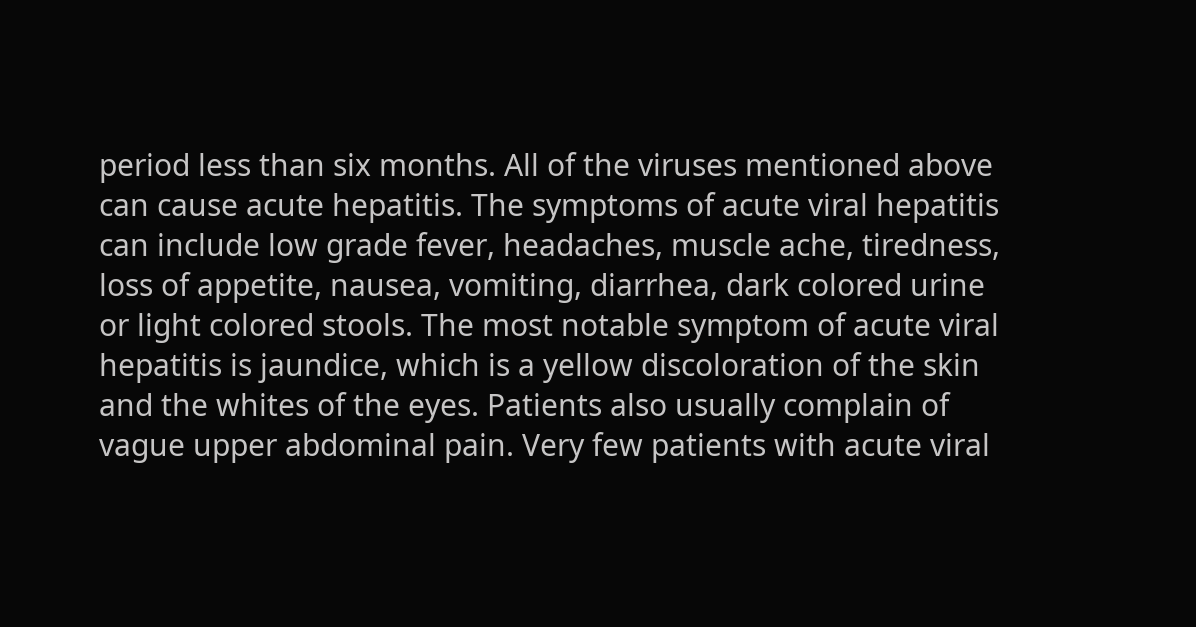period less than six months. All of the viruses mentioned above can cause acute hepatitis. The symptoms of acute viral hepatitis can include low grade fever, headaches, muscle ache, tiredness, loss of appetite, nausea, vomiting, diarrhea, dark colored urine or light colored stools. The most notable symptom of acute viral hepatitis is jaundice, which is a yellow discoloration of the skin and the whites of the eyes. Patients also usually complain of vague upper abdominal pain. Very few patients with acute viral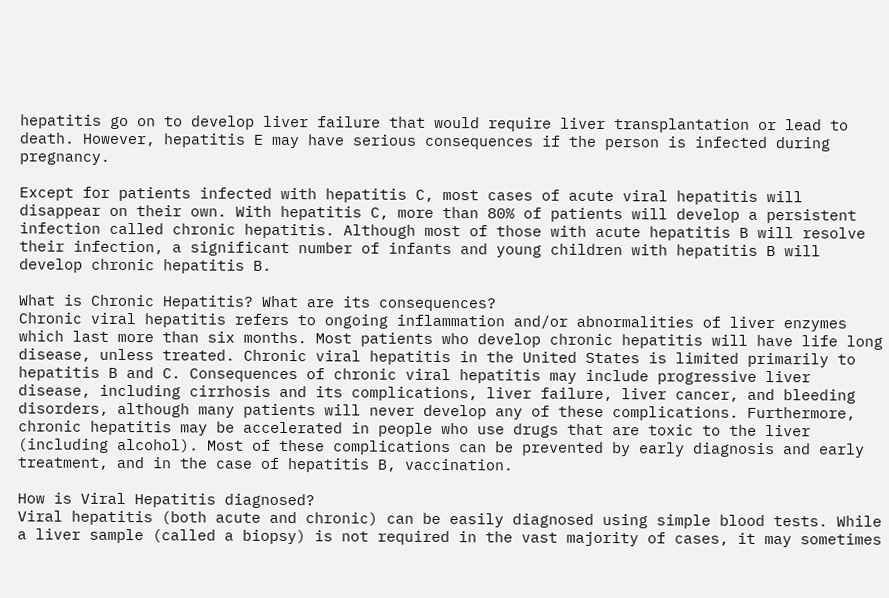hepatitis go on to develop liver failure that would require liver transplantation or lead to death. However, hepatitis E may have serious consequences if the person is infected during pregnancy.

Except for patients infected with hepatitis C, most cases of acute viral hepatitis will disappear on their own. With hepatitis C, more than 80% of patients will develop a persistent infection called chronic hepatitis. Although most of those with acute hepatitis B will resolve their infection, a significant number of infants and young children with hepatitis B will develop chronic hepatitis B.

What is Chronic Hepatitis? What are its consequences?
Chronic viral hepatitis refers to ongoing inflammation and/or abnormalities of liver enzymes which last more than six months. Most patients who develop chronic hepatitis will have life long disease, unless treated. Chronic viral hepatitis in the United States is limited primarily to hepatitis B and C. Consequences of chronic viral hepatitis may include progressive liver disease, including cirrhosis and its complications, liver failure, liver cancer, and bleeding disorders, although many patients will never develop any of these complications. Furthermore, chronic hepatitis may be accelerated in people who use drugs that are toxic to the liver (including alcohol). Most of these complications can be prevented by early diagnosis and early treatment, and in the case of hepatitis B, vaccination.

How is Viral Hepatitis diagnosed?
Viral hepatitis (both acute and chronic) can be easily diagnosed using simple blood tests. While a liver sample (called a biopsy) is not required in the vast majority of cases, it may sometimes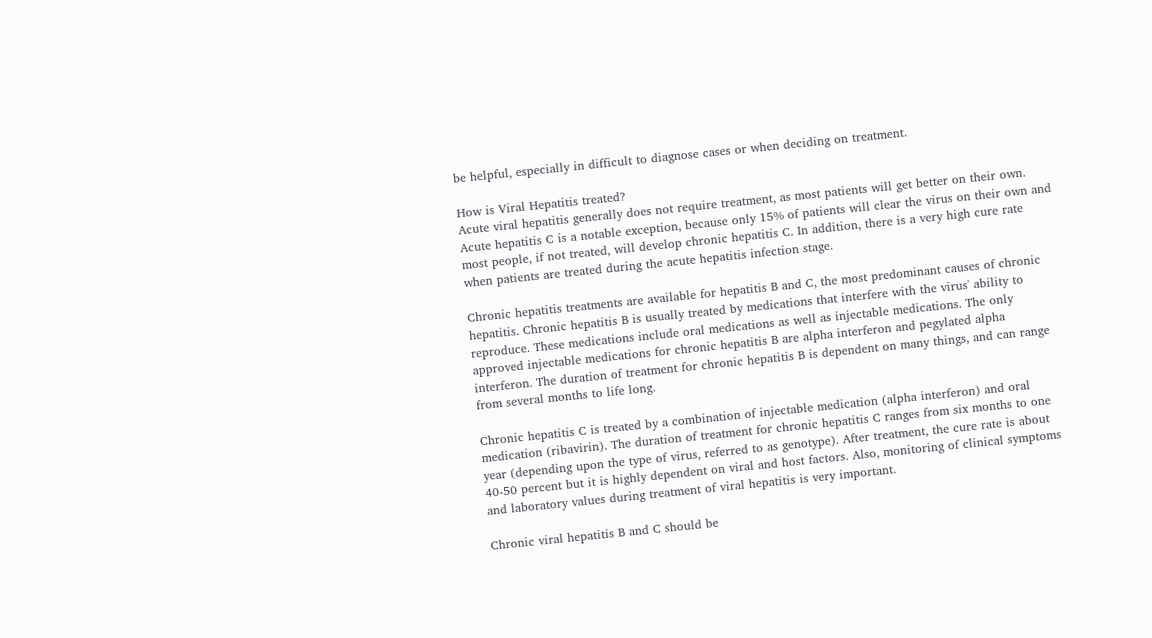be helpful, especially in difficult to diagnose cases or when deciding on treatment.

How is Viral Hepatitis treated?
Acute viral hepatitis generally does not require treatment, as most patients will get better on their own. Acute hepatitis C is a notable exception, because only 15% of patients will clear the virus on their own and most people, if not treated, will develop chronic hepatitis C. In addition, there is a very high cure rate when patients are treated during the acute hepatitis infection stage.

Chronic hepatitis treatments are available for hepatitis B and C, the most predominant causes of chronic hepatitis. Chronic hepatitis B is usually treated by medications that interfere with the virus' ability to reproduce. These medications include oral medications as well as injectable medications. The only approved injectable medications for chronic hepatitis B are alpha interferon and pegylated alpha interferon. The duration of treatment for chronic hepatitis B is dependent on many things, and can range from several months to life long.

Chronic hepatitis C is treated by a combination of injectable medication (alpha interferon) and oral medication (ribavirin). The duration of treatment for chronic hepatitis C ranges from six months to one year (depending upon the type of virus, referred to as genotype). After treatment, the cure rate is about 40-50 percent but it is highly dependent on viral and host factors. Also, monitoring of clinical symptoms and laboratory values during treatment of viral hepatitis is very important.

Chronic viral hepatitis B and C should be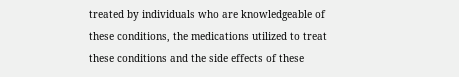treated by individuals who are knowledgeable of these conditions, the medications utilized to treat these conditions and the side effects of these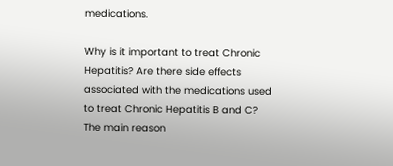medications.

Why is it important to treat Chronic Hepatitis? Are there side effects associated with the medications used to treat Chronic Hepatitis B and C?
The main reason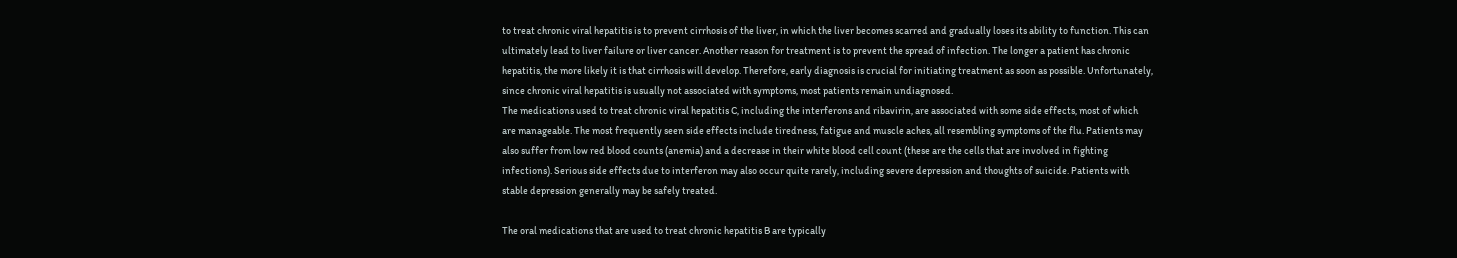to treat chronic viral hepatitis is to prevent cirrhosis of the liver, in which the liver becomes scarred and gradually loses its ability to function. This can ultimately lead to liver failure or liver cancer. Another reason for treatment is to prevent the spread of infection. The longer a patient has chronic hepatitis, the more likely it is that cirrhosis will develop. Therefore, early diagnosis is crucial for initiating treatment as soon as possible. Unfortunately, since chronic viral hepatitis is usually not associated with symptoms, most patients remain undiagnosed.
The medications used to treat chronic viral hepatitis C, including the interferons and ribavirin, are associated with some side effects, most of which are manageable. The most frequently seen side effects include tiredness, fatigue and muscle aches, all resembling symptoms of the flu. Patients may also suffer from low red blood counts (anemia) and a decrease in their white blood cell count (these are the cells that are involved in fighting infections). Serious side effects due to interferon may also occur quite rarely, including severe depression and thoughts of suicide. Patients with stable depression generally may be safely treated.

The oral medications that are used to treat chronic hepatitis B are typically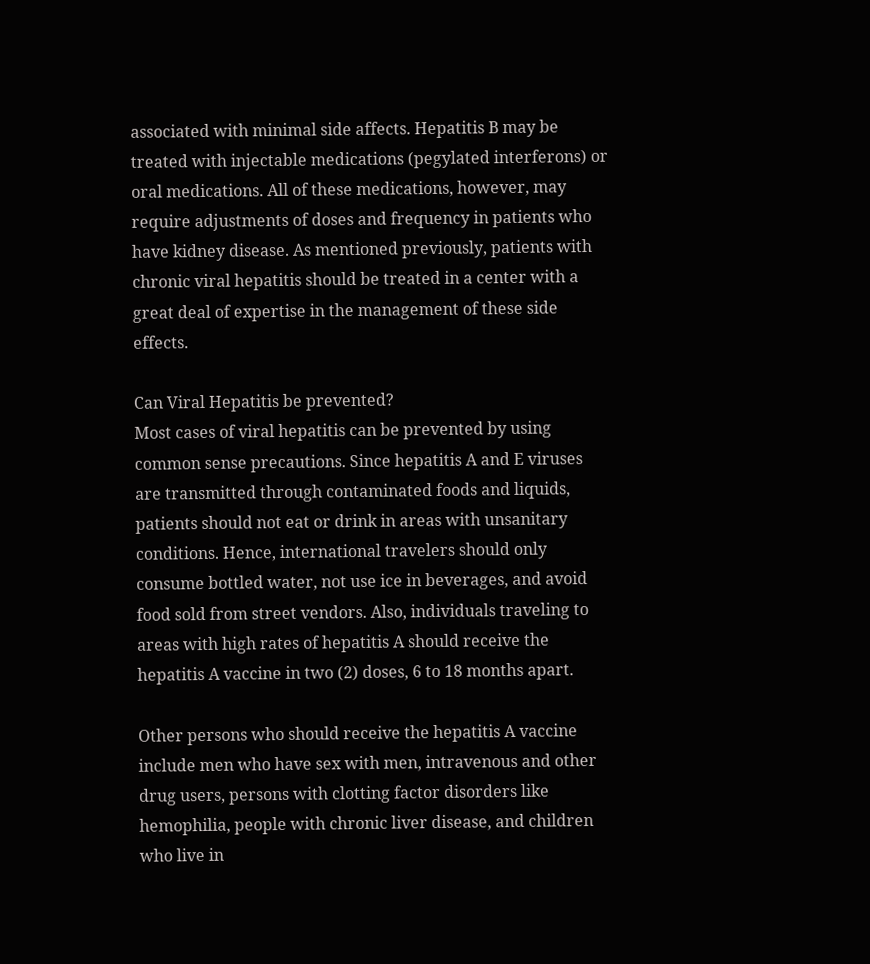associated with minimal side affects. Hepatitis B may be treated with injectable medications (pegylated interferons) or oral medications. All of these medications, however, may require adjustments of doses and frequency in patients who have kidney disease. As mentioned previously, patients with chronic viral hepatitis should be treated in a center with a great deal of expertise in the management of these side effects.

Can Viral Hepatitis be prevented?
Most cases of viral hepatitis can be prevented by using common sense precautions. Since hepatitis A and E viruses are transmitted through contaminated foods and liquids, patients should not eat or drink in areas with unsanitary conditions. Hence, international travelers should only consume bottled water, not use ice in beverages, and avoid food sold from street vendors. Also, individuals traveling to areas with high rates of hepatitis A should receive the hepatitis A vaccine in two (2) doses, 6 to 18 months apart.

Other persons who should receive the hepatitis A vaccine include men who have sex with men, intravenous and other drug users, persons with clotting factor disorders like hemophilia, people with chronic liver disease, and children who live in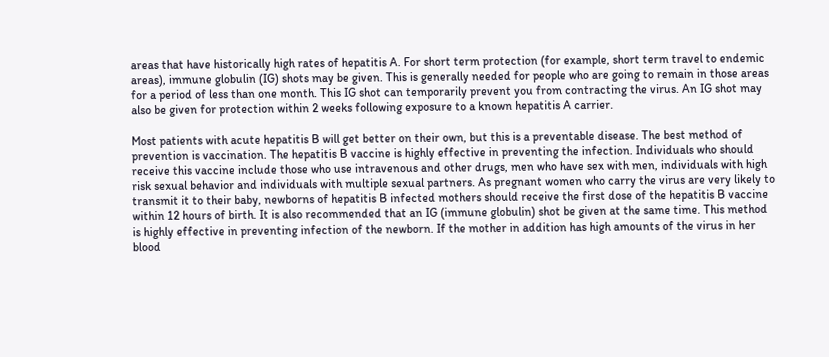areas that have historically high rates of hepatitis A. For short term protection (for example, short term travel to endemic areas), immune globulin (IG) shots may be given. This is generally needed for people who are going to remain in those areas for a period of less than one month. This IG shot can temporarily prevent you from contracting the virus. An IG shot may also be given for protection within 2 weeks following exposure to a known hepatitis A carrier.

Most patients with acute hepatitis B will get better on their own, but this is a preventable disease. The best method of prevention is vaccination. The hepatitis B vaccine is highly effective in preventing the infection. Individuals who should receive this vaccine include those who use intravenous and other drugs, men who have sex with men, individuals with high risk sexual behavior and individuals with multiple sexual partners. As pregnant women who carry the virus are very likely to transmit it to their baby, newborns of hepatitis B infected mothers should receive the first dose of the hepatitis B vaccine within 12 hours of birth. It is also recommended that an IG (immune globulin) shot be given at the same time. This method is highly effective in preventing infection of the newborn. If the mother in addition has high amounts of the virus in her blood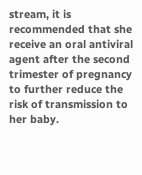stream, it is recommended that she receive an oral antiviral agent after the second trimester of pregnancy to further reduce the risk of transmission to her baby.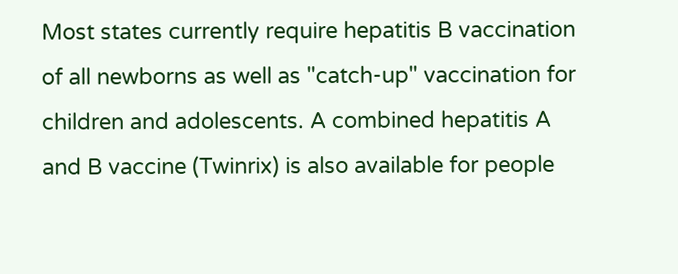Most states currently require hepatitis B vaccination of all newborns as well as "catch-up" vaccination for children and adolescents. A combined hepatitis A and B vaccine (Twinrix) is also available for people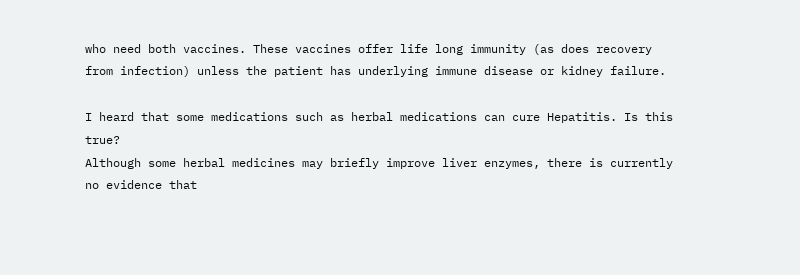who need both vaccines. These vaccines offer life long immunity (as does recovery from infection) unless the patient has underlying immune disease or kidney failure.

I heard that some medications such as herbal medications can cure Hepatitis. Is this true?
Although some herbal medicines may briefly improve liver enzymes, there is currently no evidence that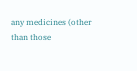any medicines (other than those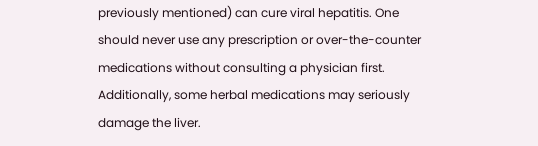previously mentioned) can cure viral hepatitis. One should never use any prescription or over-the-counter medications without consulting a physician first. Additionally, some herbal medications may seriously damage the liver.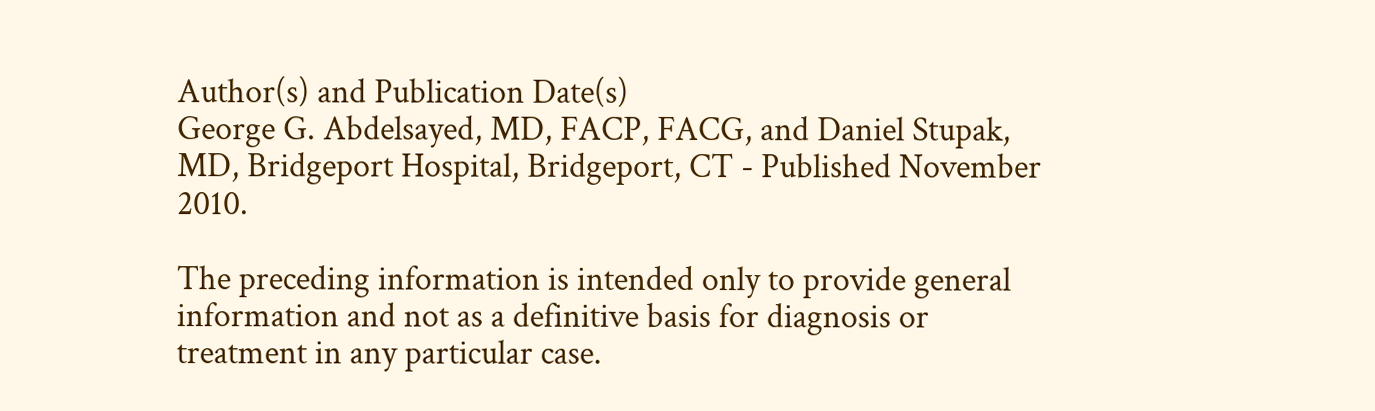Author(s) and Publication Date(s)
George G. Abdelsayed, MD, FACP, FACG, and Daniel Stupak, MD, Bridgeport Hospital, Bridgeport, CT - Published November 2010.

The preceding information is intended only to provide general information and not as a definitive basis for diagnosis or treatment in any particular case.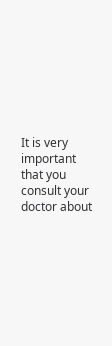It is very important that you consult your doctor about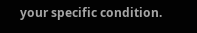your specific condition.